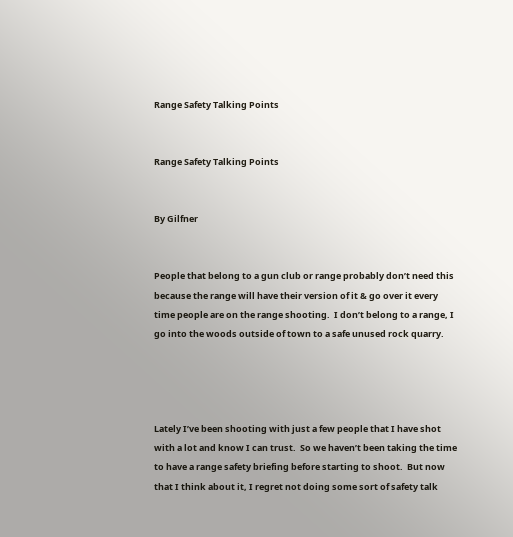Range Safety Talking Points


Range Safety Talking Points


By Gilfner


People that belong to a gun club or range probably don’t need this because the range will have their version of it & go over it every time people are on the range shooting.  I don’t belong to a range, I go into the woods outside of town to a safe unused rock quarry.




Lately I’ve been shooting with just a few people that I have shot with a lot and know I can trust.  So we haven’t been taking the time to have a range safety briefing before starting to shoot.  But now that I think about it, I regret not doing some sort of safety talk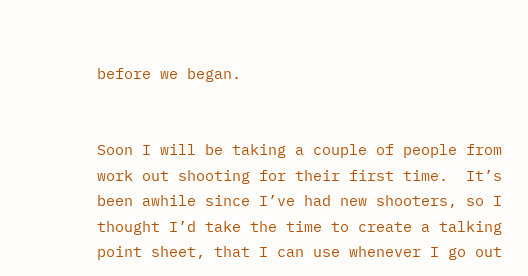before we began.


Soon I will be taking a couple of people from work out shooting for their first time.  It’s been awhile since I’ve had new shooters, so I thought I’d take the time to create a talking point sheet, that I can use whenever I go out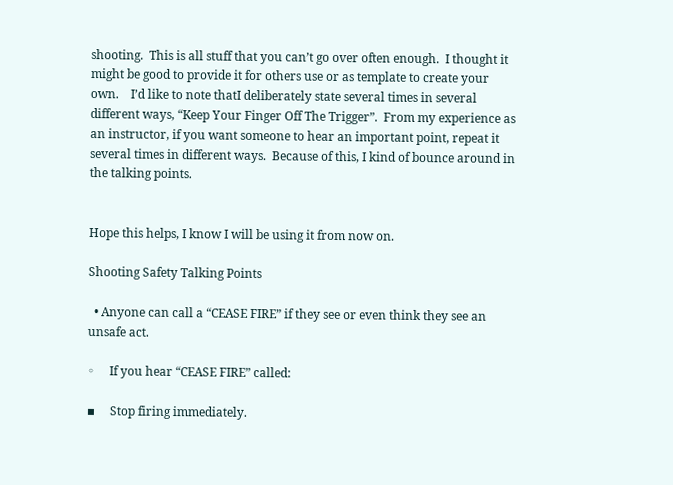shooting.  This is all stuff that you can’t go over often enough.  I thought it might be good to provide it for others use or as template to create your own.    I’d like to note thatI deliberately state several times in several different ways, “Keep Your Finger Off The Trigger”.  From my experience as an instructor, if you want someone to hear an important point, repeat it several times in different ways.  Because of this, I kind of bounce around in the talking points.


Hope this helps, I know I will be using it from now on.

Shooting Safety Talking Points

  • Anyone can call a “CEASE FIRE” if they see or even think they see an unsafe act.

◦     If you hear “CEASE FIRE” called:

▪     Stop firing immediately.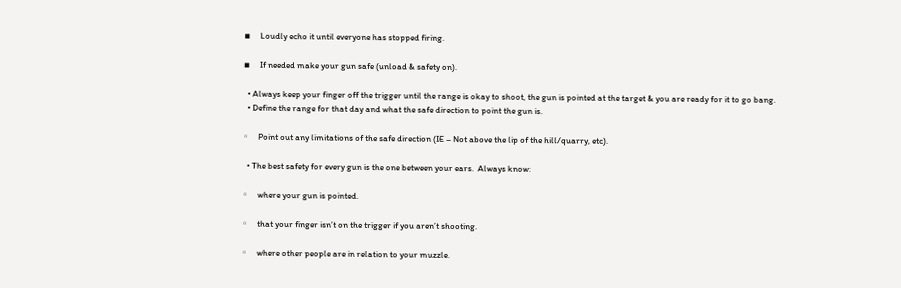▪     Loudly echo it until everyone has stopped firing.

▪     If needed make your gun safe (unload & safety on).

  • Always keep your finger off the trigger until the range is okay to shoot, the gun is pointed at the target & you are ready for it to go bang.
  • Define the range for that day and what the safe direction to point the gun is.

◦     Point out any limitations of the safe direction (IE – Not above the lip of the hill/quarry, etc).

  • The best safety for every gun is the one between your ears.  Always know:

◦     where your gun is pointed.

◦     that your finger isn’t on the trigger if you aren’t shooting.

◦     where other people are in relation to your muzzle.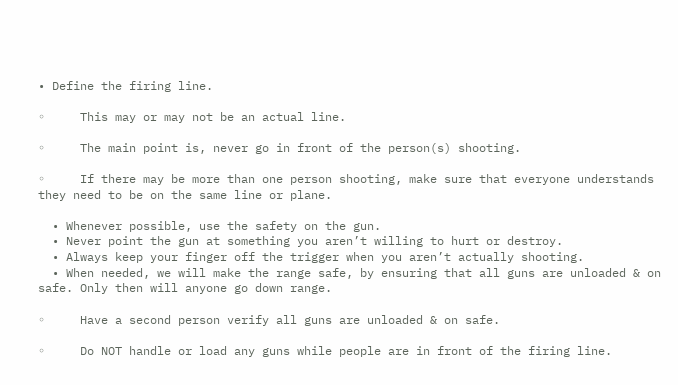• Define the firing line.

◦     This may or may not be an actual line.

◦     The main point is, never go in front of the person(s) shooting.

◦     If there may be more than one person shooting, make sure that everyone understands they need to be on the same line or plane.

  • Whenever possible, use the safety on the gun.
  • Never point the gun at something you aren’t willing to hurt or destroy.
  • Always keep your finger off the trigger when you aren’t actually shooting.
  • When needed, we will make the range safe, by ensuring that all guns are unloaded & on safe. Only then will anyone go down range.

◦     Have a second person verify all guns are unloaded & on safe.

◦     Do NOT handle or load any guns while people are in front of the firing line.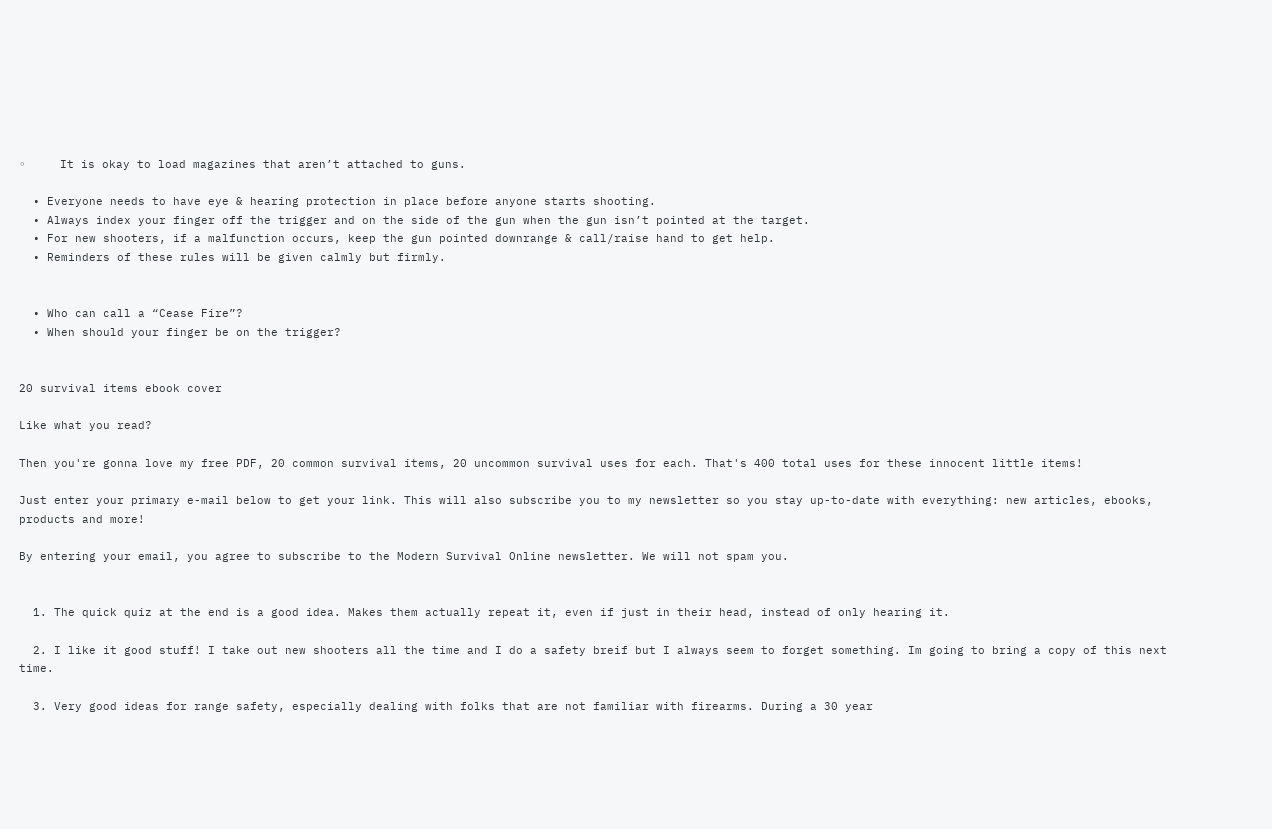◦     It is okay to load magazines that aren’t attached to guns.

  • Everyone needs to have eye & hearing protection in place before anyone starts shooting.
  • Always index your finger off the trigger and on the side of the gun when the gun isn’t pointed at the target.
  • For new shooters, if a malfunction occurs, keep the gun pointed downrange & call/raise hand to get help.
  • Reminders of these rules will be given calmly but firmly.


  • Who can call a “Cease Fire”?
  • When should your finger be on the trigger?


20 survival items ebook cover

Like what you read?

Then you're gonna love my free PDF, 20 common survival items, 20 uncommon survival uses for each. That's 400 total uses for these innocent little items!

Just enter your primary e-mail below to get your link. This will also subscribe you to my newsletter so you stay up-to-date with everything: new articles, ebooks, products and more!

By entering your email, you agree to subscribe to the Modern Survival Online newsletter. We will not spam you.


  1. The quick quiz at the end is a good idea. Makes them actually repeat it, even if just in their head, instead of only hearing it.

  2. I like it good stuff! I take out new shooters all the time and I do a safety breif but I always seem to forget something. Im going to bring a copy of this next time.

  3. Very good ideas for range safety, especially dealing with folks that are not familiar with firearms. During a 30 year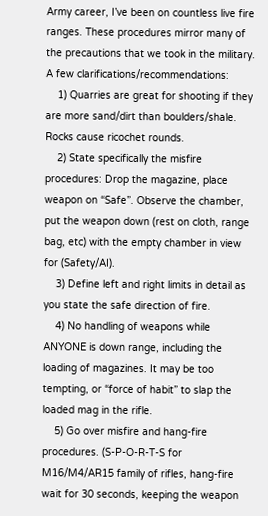Army career, I’ve been on countless live fire ranges. These procedures mirror many of the precautions that we took in the military. A few clarifications/recommendations:
    1) Quarries are great for shooting if they are more sand/dirt than boulders/shale. Rocks cause ricochet rounds.
    2) State specifically the misfire procedures: Drop the magazine, place weapon on “Safe”. Observe the chamber, put the weapon down (rest on cloth, range bag, etc) with the empty chamber in view for (Safety/AI).
    3) Define left and right limits in detail as you state the safe direction of fire.
    4) No handling of weapons while ANYONE is down range, including the loading of magazines. It may be too tempting, or “force of habit” to slap the loaded mag in the rifle.
    5) Go over misfire and hang-fire procedures. (S-P-O-R-T-S for M16/M4/AR15 family of rifles, hang-fire wait for 30 seconds, keeping the weapon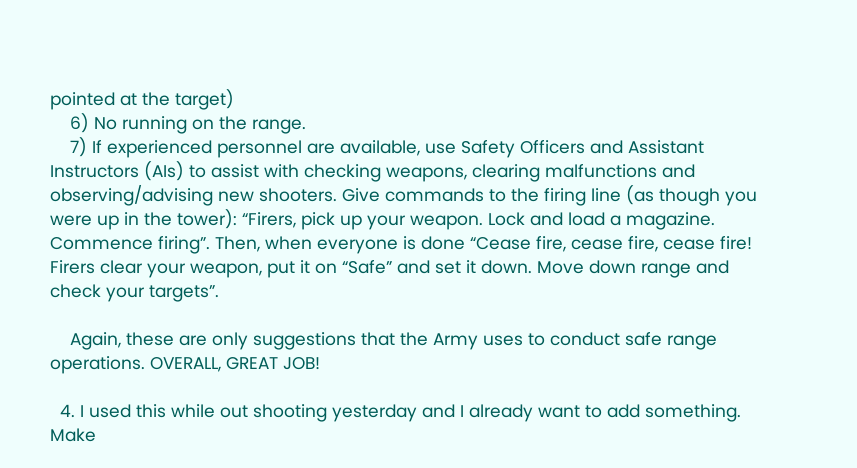pointed at the target)
    6) No running on the range.
    7) If experienced personnel are available, use Safety Officers and Assistant Instructors (AIs) to assist with checking weapons, clearing malfunctions and observing/advising new shooters. Give commands to the firing line (as though you were up in the tower): “Firers, pick up your weapon. Lock and load a magazine. Commence firing”. Then, when everyone is done “Cease fire, cease fire, cease fire! Firers clear your weapon, put it on “Safe” and set it down. Move down range and check your targets”.

    Again, these are only suggestions that the Army uses to conduct safe range operations. OVERALL, GREAT JOB!

  4. I used this while out shooting yesterday and I already want to add something. Make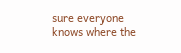sure everyone knows where the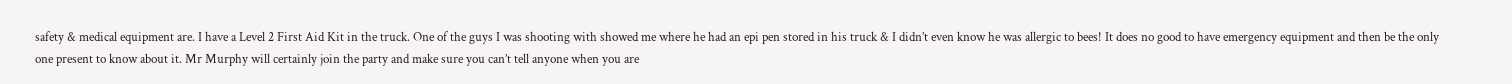safety & medical equipment are. I have a Level 2 First Aid Kit in the truck. One of the guys I was shooting with showed me where he had an epi pen stored in his truck & I didn’t even know he was allergic to bees! It does no good to have emergency equipment and then be the only one present to know about it. Mr Murphy will certainly join the party and make sure you can’t tell anyone when you are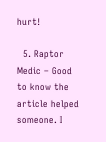hurt!

  5. Raptor Medic – Good to know the article helped someone. I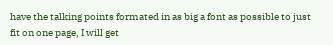have the talking points formated in as big a font as possible to just fit on one page, I will get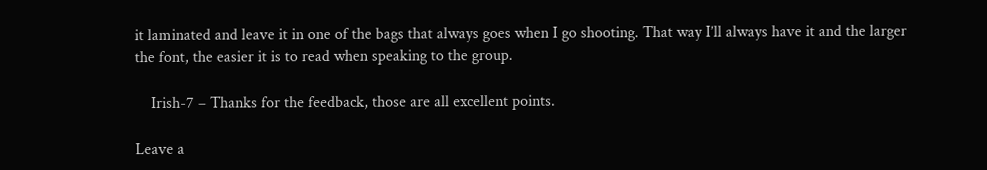it laminated and leave it in one of the bags that always goes when I go shooting. That way I’ll always have it and the larger the font, the easier it is to read when speaking to the group.

    Irish-7 – Thanks for the feedback, those are all excellent points.

Leave a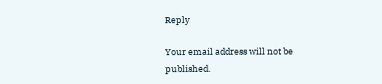Reply

Your email address will not be published.